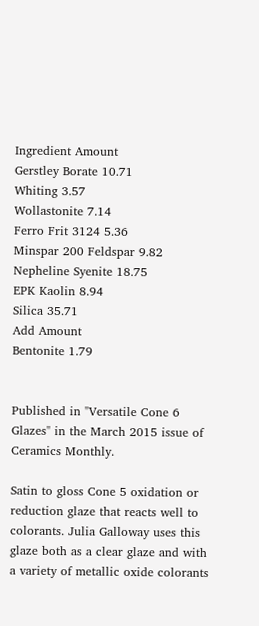Ingredient Amount
Gerstley Borate 10.71
Whiting 3.57
Wollastonite 7.14
Ferro Frit 3124 5.36
Minspar 200 Feldspar 9.82
Nepheline Syenite 18.75
EPK Kaolin 8.94
Silica 35.71
Add Amount
Bentonite 1.79


Published in "Versatile Cone 6 Glazes" in the March 2015 issue of Ceramics Monthly.

Satin to gloss Cone 5 oxidation or reduction glaze that reacts well to colorants. Julia Galloway uses this glaze both as a clear glaze and with a variety of metallic oxide colorants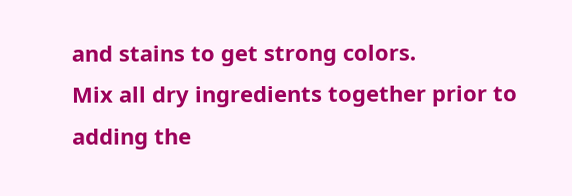and stains to get strong colors.
Mix all dry ingredients together prior to adding the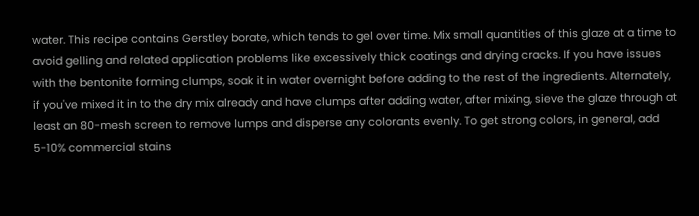water. This recipe contains Gerstley borate, which tends to gel over time. Mix small quantities of this glaze at a time to avoid gelling and related application problems like excessively thick coatings and drying cracks. If you have issues with the bentonite forming clumps, soak it in water overnight before adding to the rest of the ingredients. Alternately, if you've mixed it in to the dry mix already and have clumps after adding water, after mixing, sieve the glaze through at least an 80-mesh screen to remove lumps and disperse any colorants evenly. To get strong colors, in general, add 5-10% commercial stains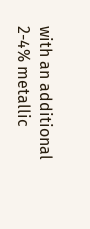with an additional 2-4% metallic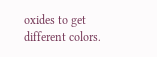oxides to get different colors.